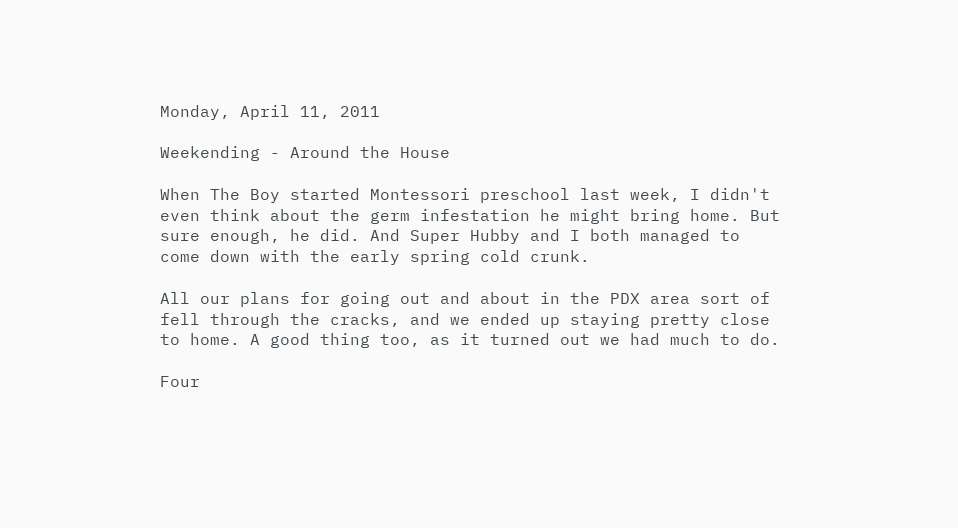Monday, April 11, 2011

Weekending - Around the House

When The Boy started Montessori preschool last week, I didn't even think about the germ infestation he might bring home. But sure enough, he did. And Super Hubby and I both managed to come down with the early spring cold crunk.

All our plans for going out and about in the PDX area sort of fell through the cracks, and we ended up staying pretty close to home. A good thing too, as it turned out we had much to do.

Four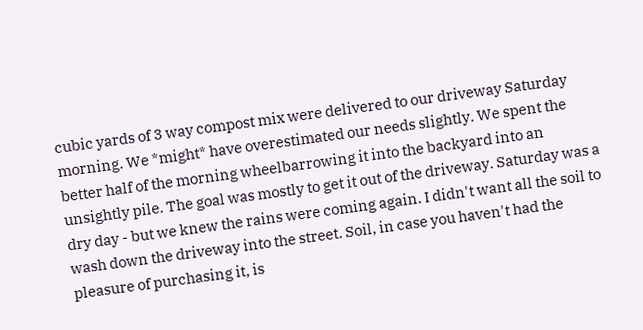cubic yards of 3 way compost mix were delivered to our driveway Saturday morning. We *might* have overestimated our needs slightly. We spent the better half of the morning wheelbarrowing it into the backyard into an unsightly pile. The goal was mostly to get it out of the driveway. Saturday was a dry day - but we knew the rains were coming again. I didn't want all the soil to wash down the driveway into the street. Soil, in case you haven't had the pleasure of purchasing it, is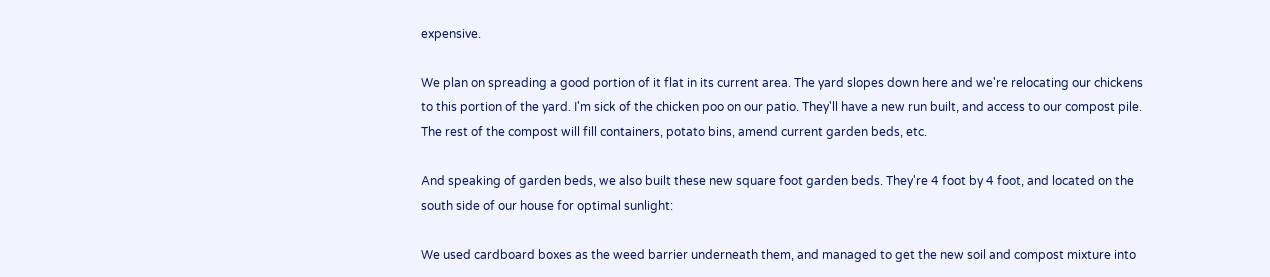expensive.

We plan on spreading a good portion of it flat in its current area. The yard slopes down here and we're relocating our chickens to this portion of the yard. I'm sick of the chicken poo on our patio. They'll have a new run built, and access to our compost pile. The rest of the compost will fill containers, potato bins, amend current garden beds, etc.

And speaking of garden beds, we also built these new square foot garden beds. They're 4 foot by 4 foot, and located on the south side of our house for optimal sunlight:

We used cardboard boxes as the weed barrier underneath them, and managed to get the new soil and compost mixture into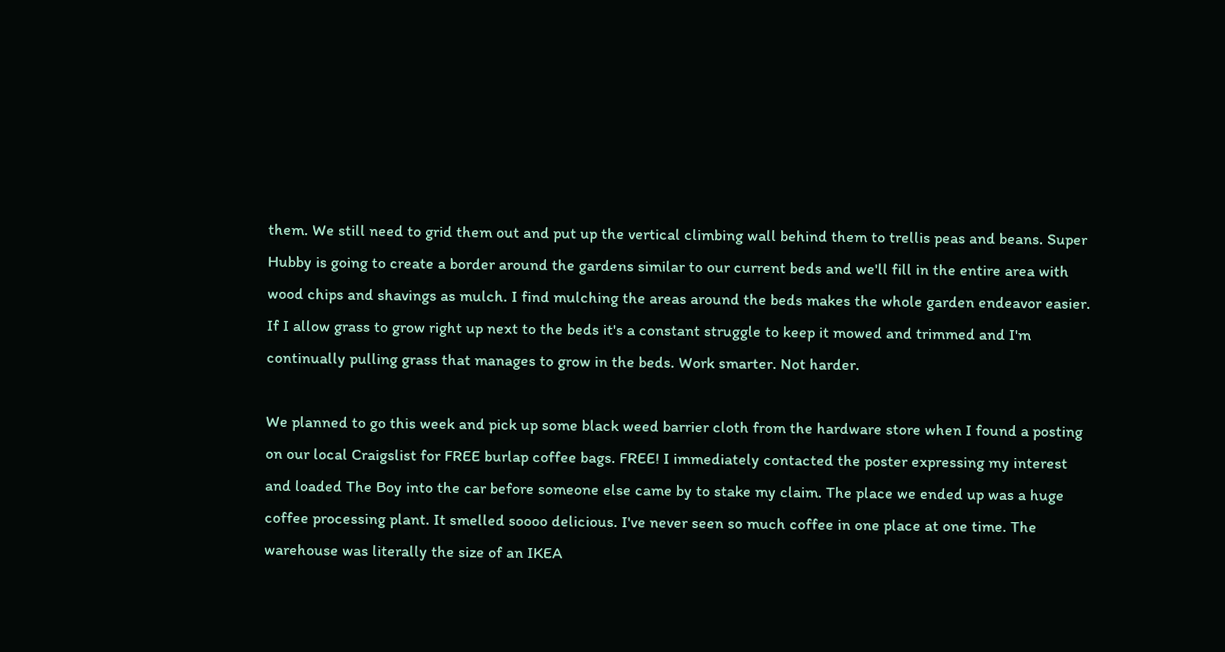them. We still need to grid them out and put up the vertical climbing wall behind them to trellis peas and beans. Super Hubby is going to create a border around the gardens similar to our current beds and we'll fill in the entire area with wood chips and shavings as mulch. I find mulching the areas around the beds makes the whole garden endeavor easier. If I allow grass to grow right up next to the beds it's a constant struggle to keep it mowed and trimmed and I'm continually pulling grass that manages to grow in the beds. Work smarter. Not harder.

We planned to go this week and pick up some black weed barrier cloth from the hardware store when I found a posting on our local Craigslist for FREE burlap coffee bags. FREE! I immediately contacted the poster expressing my interest and loaded The Boy into the car before someone else came by to stake my claim. The place we ended up was a huge coffee processing plant. It smelled soooo delicious. I've never seen so much coffee in one place at one time. The warehouse was literally the size of an IKEA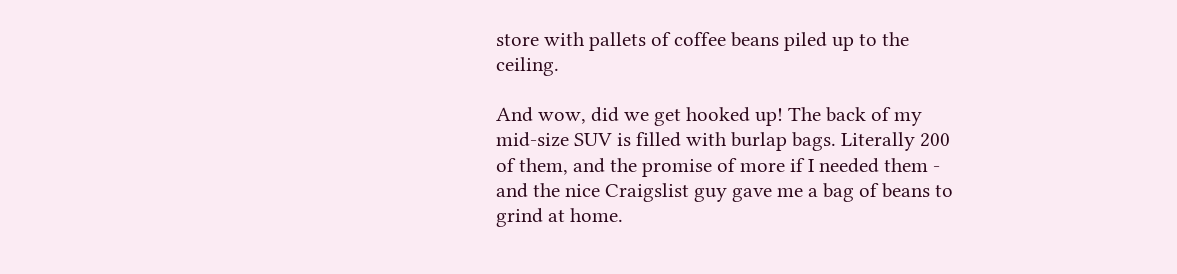store with pallets of coffee beans piled up to the ceiling.

And wow, did we get hooked up! The back of my mid-size SUV is filled with burlap bags. Literally 200 of them, and the promise of more if I needed them - and the nice Craigslist guy gave me a bag of beans to grind at home.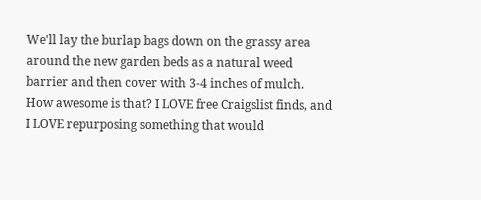We'll lay the burlap bags down on the grassy area around the new garden beds as a natural weed barrier and then cover with 3-4 inches of mulch. How awesome is that? I LOVE free Craigslist finds, and I LOVE repurposing something that would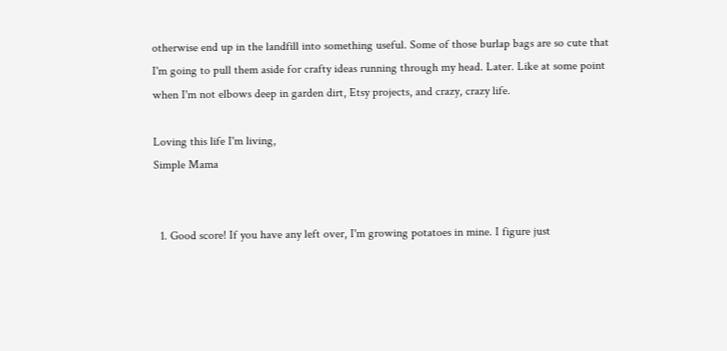otherwise end up in the landfill into something useful. Some of those burlap bags are so cute that I'm going to pull them aside for crafty ideas running through my head. Later. Like at some point when I'm not elbows deep in garden dirt, Etsy projects, and crazy, crazy life.

Loving this life I'm living,
Simple Mama


  1. Good score! If you have any left over, I'm growing potatoes in mine. I figure just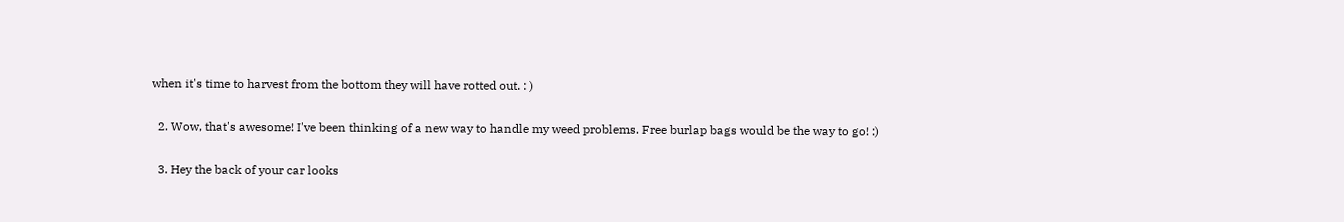when it's time to harvest from the bottom they will have rotted out. : )

  2. Wow, that's awesome! I've been thinking of a new way to handle my weed problems. Free burlap bags would be the way to go! :)

  3. Hey the back of your car looks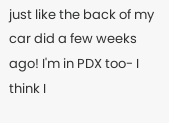just like the back of my car did a few weeks ago! I'm in PDX too- I think I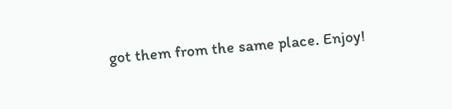got them from the same place. Enjoy!